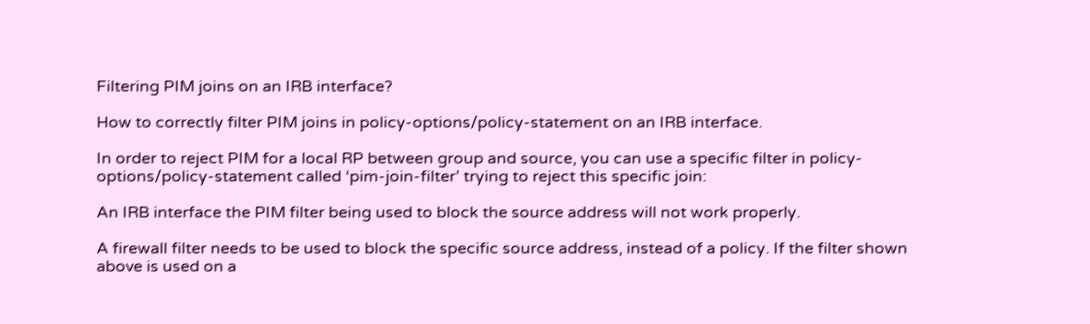Filtering PIM joins on an IRB interface?

How to correctly filter PIM joins in policy-options/policy-statement on an IRB interface.

In order to reject PIM for a local RP between group and source, you can use a specific filter in policy-options/policy-statement called ‘pim-join-filter’ trying to reject this specific join:

An IRB interface the PIM filter being used to block the source address will not work properly.

A firewall filter needs to be used to block the specific source address, instead of a policy. If the filter shown above is used on a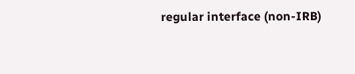regular interface (non-IRB)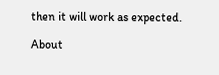then it will work as expected.

About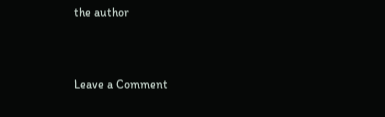the author


Leave a Comment